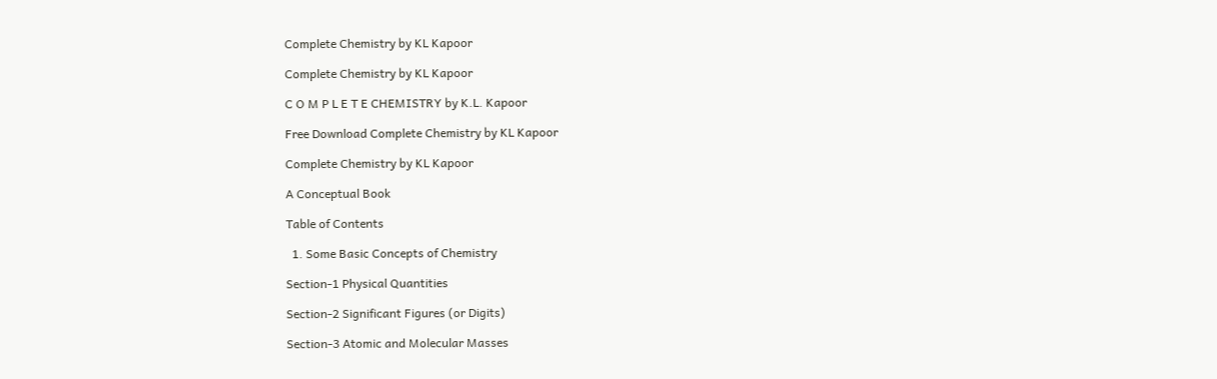Complete Chemistry by KL Kapoor

Complete Chemistry by KL Kapoor

C O M P L E T E CHEMISTRY by K.L. Kapoor

Free Download Complete Chemistry by KL Kapoor

Complete Chemistry by KL Kapoor

A Conceptual Book

Table of Contents

  1. Some Basic Concepts of Chemistry

Section-1 Physical Quantities

Section-2 Significant Figures (or Digits)

Section-3 Atomic and Molecular Masses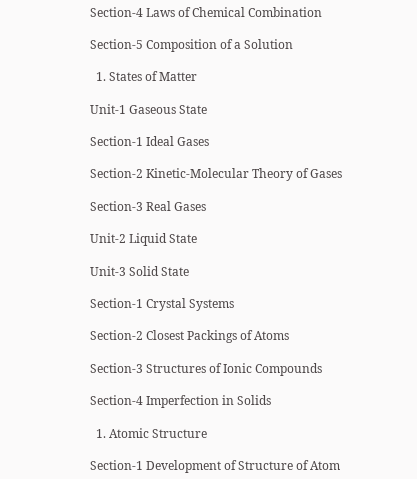Section-4 Laws of Chemical Combination

Section-5 Composition of a Solution

  1. States of Matter

Unit-1 Gaseous State

Section-1 Ideal Gases

Section-2 Kinetic-Molecular Theory of Gases

Section-3 Real Gases

Unit-2 Liquid State

Unit-3 Solid State

Section-1 Crystal Systems

Section-2 Closest Packings of Atoms

Section-3 Structures of Ionic Compounds

Section-4 Imperfection in Solids

  1. Atomic Structure

Section-1 Development of Structure of Atom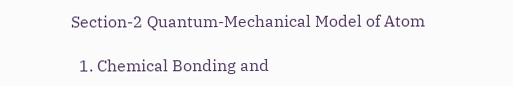Section-2 Quantum-Mechanical Model of Atom

  1. Chemical Bonding and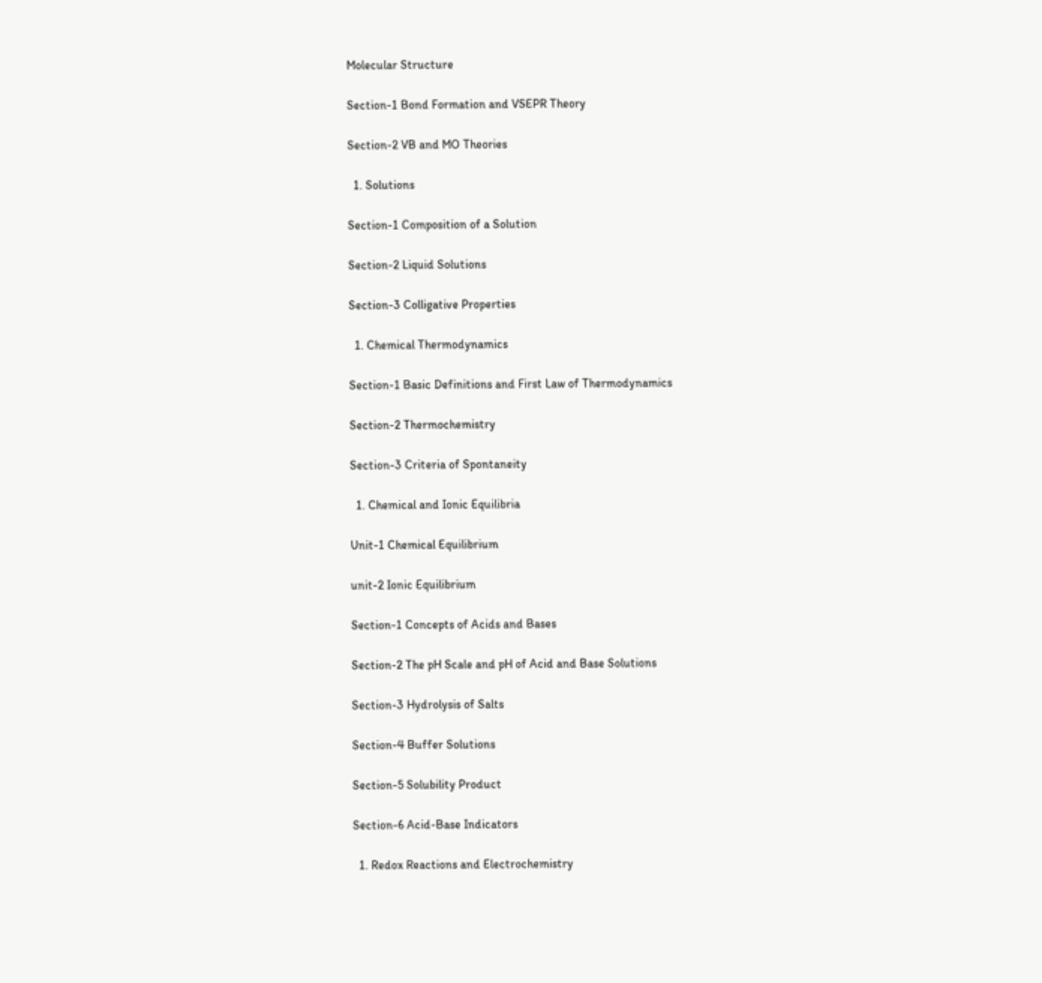Molecular Structure

Section-1 Bond Formation and VSEPR Theory

Section-2 VB and MO Theories

  1. Solutions

Section-1 Composition of a Solution

Section-2 Liquid Solutions

Section-3 Colligative Properties

  1. Chemical Thermodynamics

Section-1 Basic Definitions and First Law of Thermodynamics

Section-2 Thermochemistry

Section-3 Criteria of Spontaneity

  1. Chemical and Ionic Equilibria

Unit-1 Chemical Equilibrium

unit-2 Ionic Equilibrium

Section-1 Concepts of Acids and Bases

Section-2 The pH Scale and pH of Acid and Base Solutions

Section-3 Hydrolysis of Salts

Section-4 Buffer Solutions

Section-5 Solubility Product

Section-6 Acid-Base Indicators

  1. Redox Reactions and Electrochemistry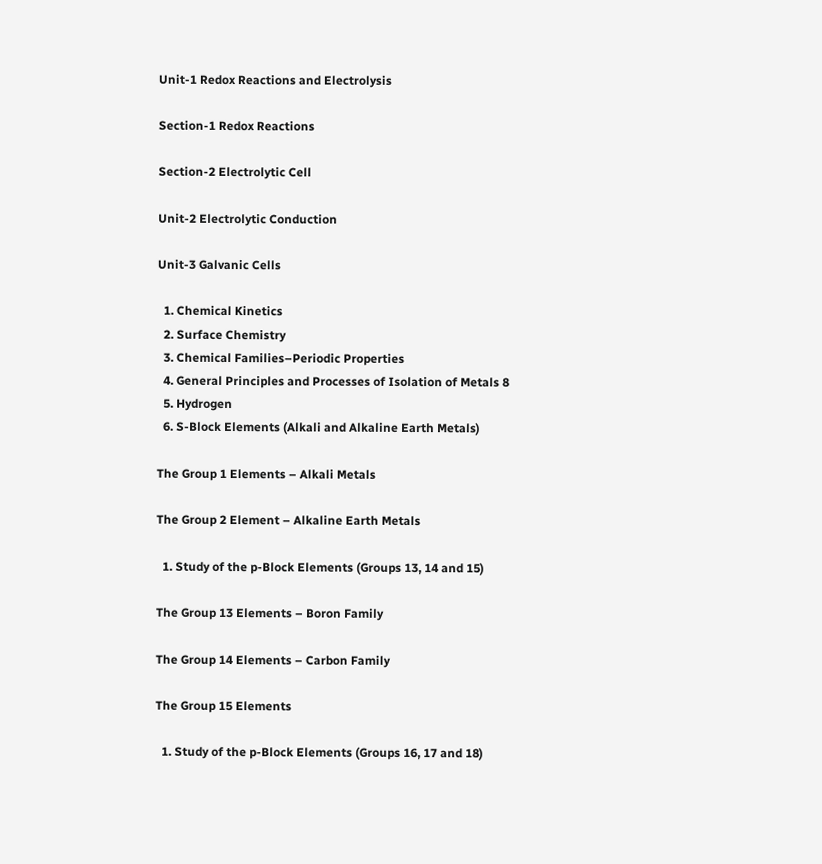Unit-1 Redox Reactions and Electrolysis

Section-1 Redox Reactions

Section-2 Electrolytic Cell

Unit-2 Electrolytic Conduction

Unit-3 Galvanic Cells

  1. Chemical Kinetics
  2. Surface Chemistry
  3. Chemical Families–Periodic Properties
  4. General Principles and Processes of Isolation of Metals 8
  5. Hydrogen
  6. S-Block Elements (Alkali and Alkaline Earth Metals)

The Group 1 Elements – Alkali Metals

The Group 2 Element – Alkaline Earth Metals

  1. Study of the p-Block Elements (Groups 13, 14 and 15)

The Group 13 Elements – Boron Family

The Group 14 Elements – Carbon Family

The Group 15 Elements

  1. Study of the p-Block Elements (Groups 16, 17 and 18)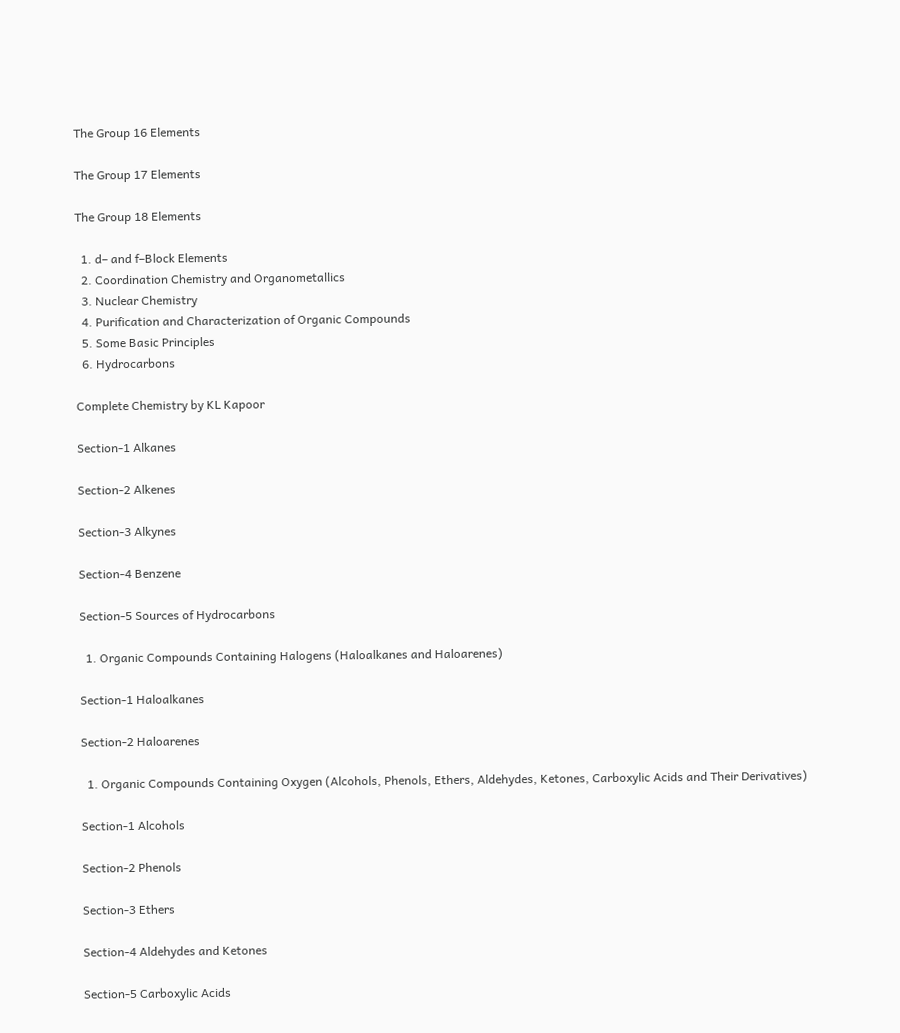The Group 16 Elements

The Group 17 Elements

The Group 18 Elements

  1. d– and f–Block Elements
  2. Coordination Chemistry and Organometallics
  3. Nuclear Chemistry
  4. Purification and Characterization of Organic Compounds
  5. Some Basic Principles
  6. Hydrocarbons

Complete Chemistry by KL Kapoor

Section-1 Alkanes

Section-2 Alkenes

Section-3 Alkynes

Section-4 Benzene

Section-5 Sources of Hydrocarbons

  1. Organic Compounds Containing Halogens (Haloalkanes and Haloarenes)

Section-1 Haloalkanes

Section-2 Haloarenes

  1. Organic Compounds Containing Oxygen (Alcohols, Phenols, Ethers, Aldehydes, Ketones, Carboxylic Acids and Their Derivatives)

Section-1 Alcohols

Section-2 Phenols

Section-3 Ethers

Section-4 Aldehydes and Ketones

Section-5 Carboxylic Acids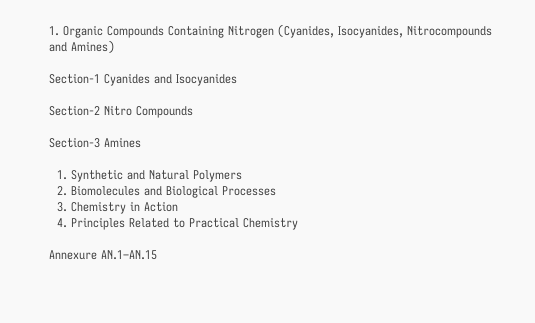1. Organic Compounds Containing Nitrogen (Cyanides, Isocyanides, Nitrocompounds and Amines)

Section-1 Cyanides and Isocyanides

Section-2 Nitro Compounds

Section-3 Amines

  1. Synthetic and Natural Polymers
  2. Biomolecules and Biological Processes
  3. Chemistry in Action
  4. Principles Related to Practical Chemistry

Annexure AN.1–AN.15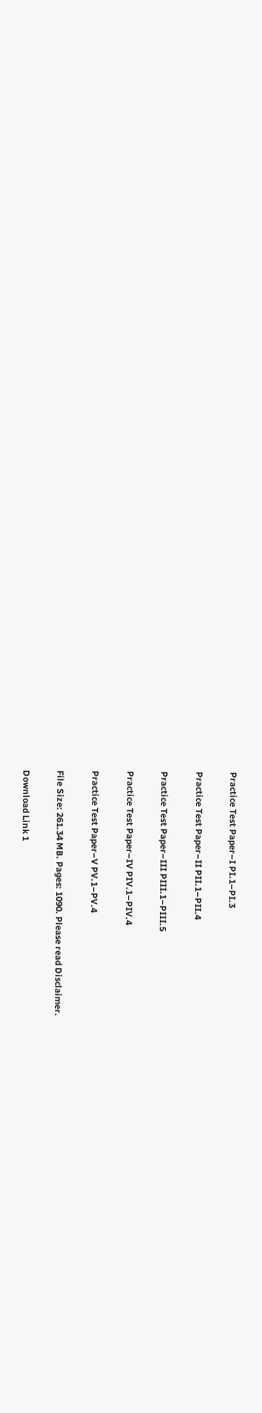Practice Test Paper–I PI.1–PI.3

Practice Test Paper–II PII.1–PII.4

Practice Test Paper–III PIII.1–PIII.5

Practice Test Paper–IV PIV.1–PIV.4

Practice Test Paper–V PV.1–PV.4

File Size: 261.34 MB. Pages: 1090. Please read Disclaimer.

Download Link 1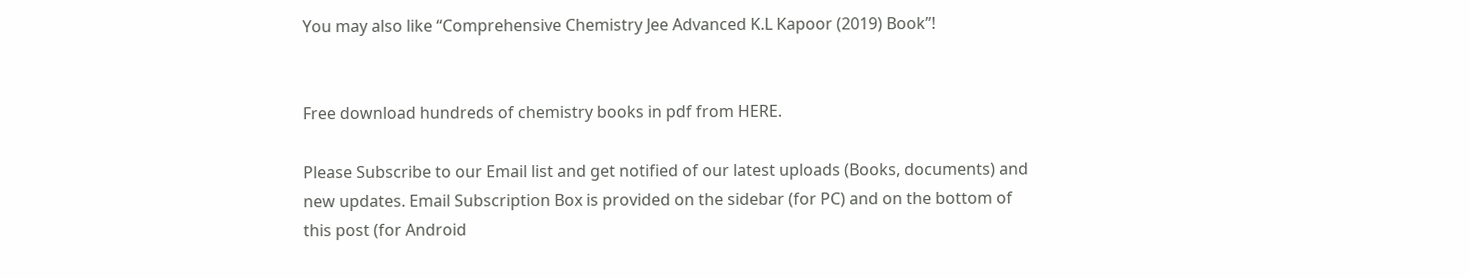You may also like “Comprehensive Chemistry Jee Advanced K.L Kapoor (2019) Book”!


Free download hundreds of chemistry books in pdf from HERE.

Please Subscribe to our Email list and get notified of our latest uploads (Books, documents) and new updates. Email Subscription Box is provided on the sidebar (for PC) and on the bottom of this post (for Android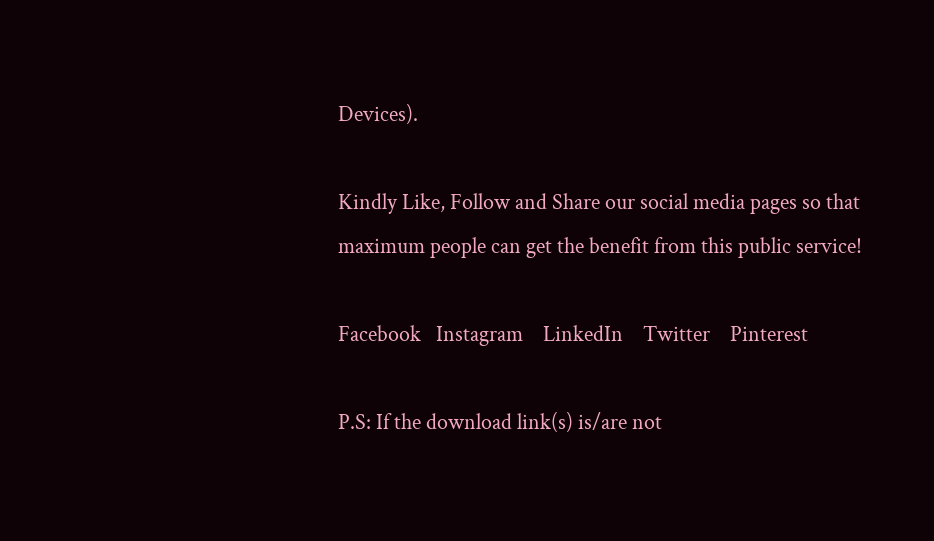Devices).

Kindly Like, Follow and Share our social media pages so that maximum people can get the benefit from this public service!

Facebook   Instagram    LinkedIn    Twitter    Pinterest

P.S: If the download link(s) is/are not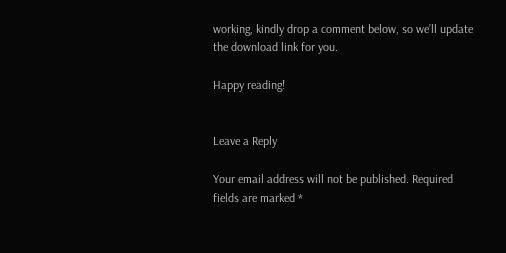working, kindly drop a comment below, so we’ll update the download link for you.

Happy reading!


Leave a Reply

Your email address will not be published. Required fields are marked *